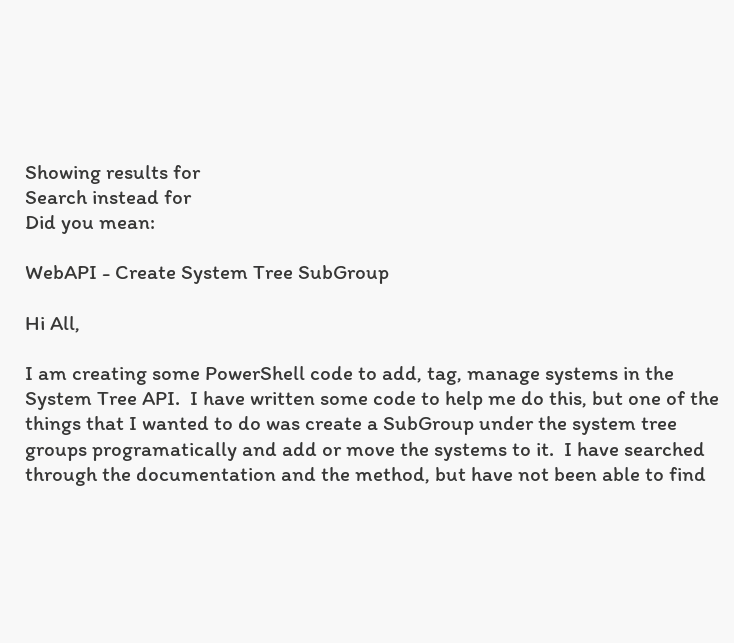Showing results for
Search instead for
Did you mean:

WebAPI - Create System Tree SubGroup

Hi All,

I am creating some PowerShell code to add, tag, manage systems in the System Tree API.  I have written some code to help me do this, but one of the things that I wanted to do was create a SubGroup under the system tree groups programatically and add or move the systems to it.  I have searched through the documentation and the method, but have not been able to find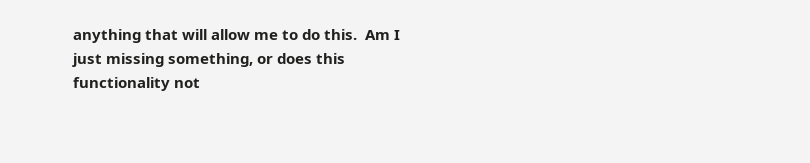anything that will allow me to do this.  Am I just missing something, or does this functionality not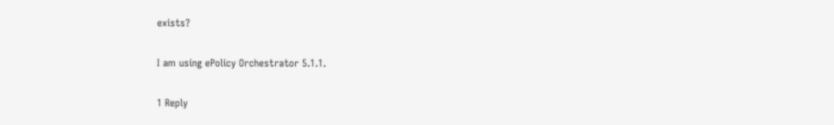exists?

I am using ePolicy Orchestrator 5.1.1.

1 Reply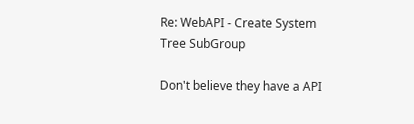Re: WebAPI - Create System Tree SubGroup

Don't believe they have a API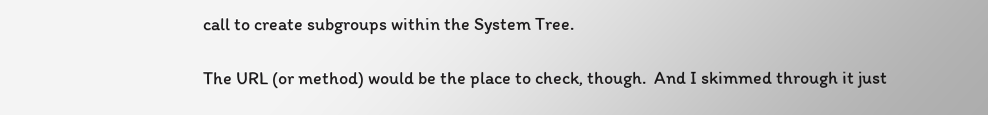call to create subgroups within the System Tree.

The URL (or method) would be the place to check, though.  And I skimmed through it just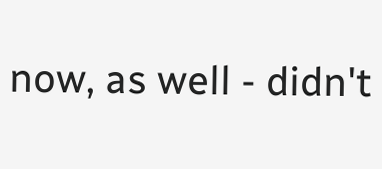now, as well - didn't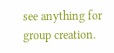see anything for group creation.